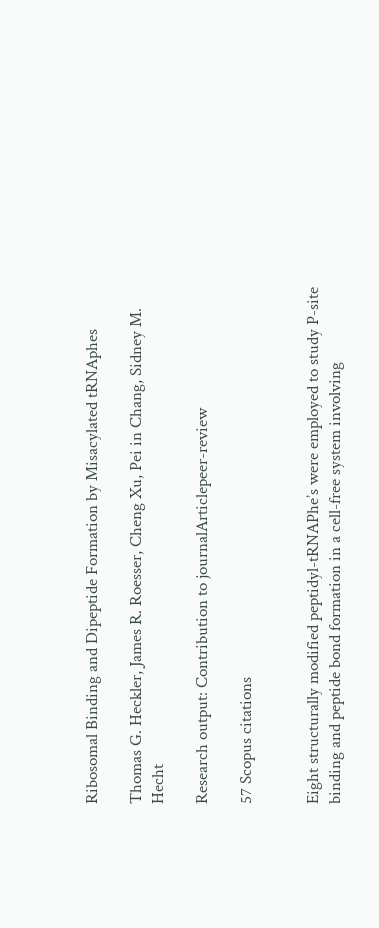Ribosomal Binding and Dipeptide Formation by Misacylated tRNAphes

Thomas G. Heckler, James R. Roesser, Cheng Xu, Pei in Chang, Sidney M. Hecht

Research output: Contribution to journalArticlepeer-review

57 Scopus citations


Eight structurally modified peptidyl-tRNAPhe’s were employed to study P-site binding and peptide bond formation in a cell-free system involving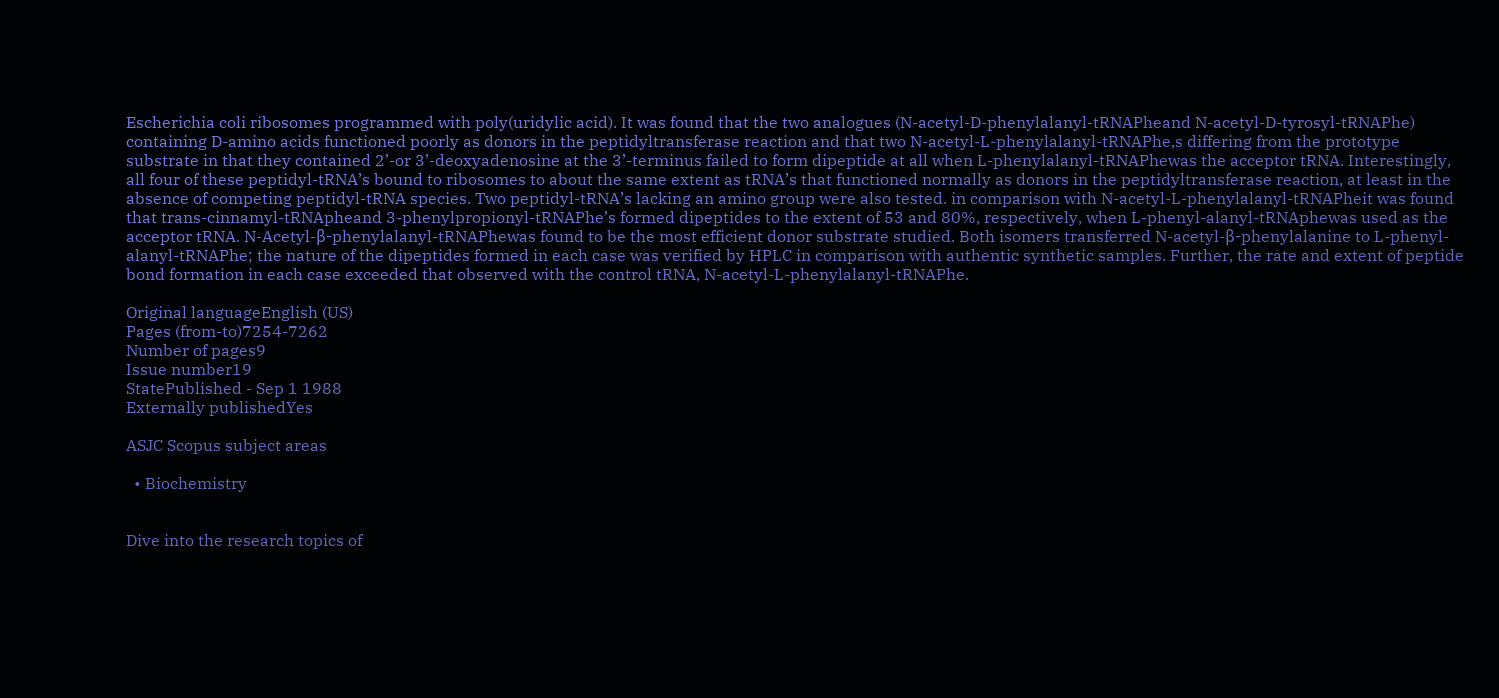Escherichia coli ribosomes programmed with poly(uridylic acid). It was found that the two analogues (N-acetyl-D-phenylalanyl-tRNAPheand N-acetyl-D-tyrosyl-tRNAPhe) containing D-amino acids functioned poorly as donors in the peptidyltransferase reaction and that two N-acetyl-L-phenylalanyl-tRNAPhe,s differing from the prototype substrate in that they contained 2’-or 3’-deoxyadenosine at the 3’-terminus failed to form dipeptide at all when L-phenylalanyl-tRNAPhewas the acceptor tRNA. Interestingly, all four of these peptidyl-tRNA’s bound to ribosomes to about the same extent as tRNA’s that functioned normally as donors in the peptidyltransferase reaction, at least in the absence of competing peptidyl-tRNA species. Two peptidyl-tRNA’s lacking an amino group were also tested. in comparison with N-acetyl-L-phenylalanyl-tRNAPheit was found that trans-cinnamyl-tRNApheand 3-phenylpropionyl-tRNAPhe’s formed dipeptides to the extent of 53 and 80%, respectively, when L-phenyl-alanyl-tRNAphewas used as the acceptor tRNA. N-Acetyl-β-phenylalanyl-tRNAPhewas found to be the most efficient donor substrate studied. Both isomers transferred N-acetyl-β-phenylalanine to L-phenyl-alanyl-tRNAPhe; the nature of the dipeptides formed in each case was verified by HPLC in comparison with authentic synthetic samples. Further, the rate and extent of peptide bond formation in each case exceeded that observed with the control tRNA, N-acetyl-L-phenylalanyl-tRNAPhe.

Original languageEnglish (US)
Pages (from-to)7254-7262
Number of pages9
Issue number19
StatePublished - Sep 1 1988
Externally publishedYes

ASJC Scopus subject areas

  • Biochemistry


Dive into the research topics of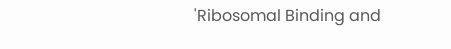'Ribosomal Binding and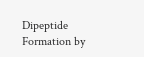Dipeptide Formation by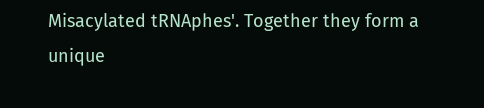Misacylated tRNAphes'. Together they form a unique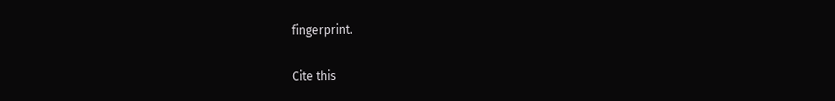fingerprint.

Cite this